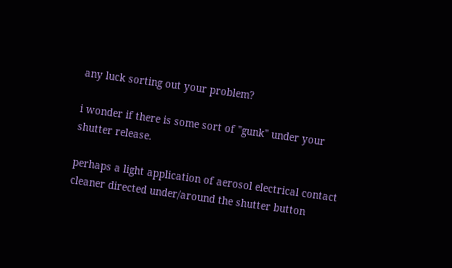any luck sorting out your problem?

i wonder if there is some sort of "gunk" under your shutter release.

perhaps a light application of aerosol electrical contact cleaner directed under/around the shutter button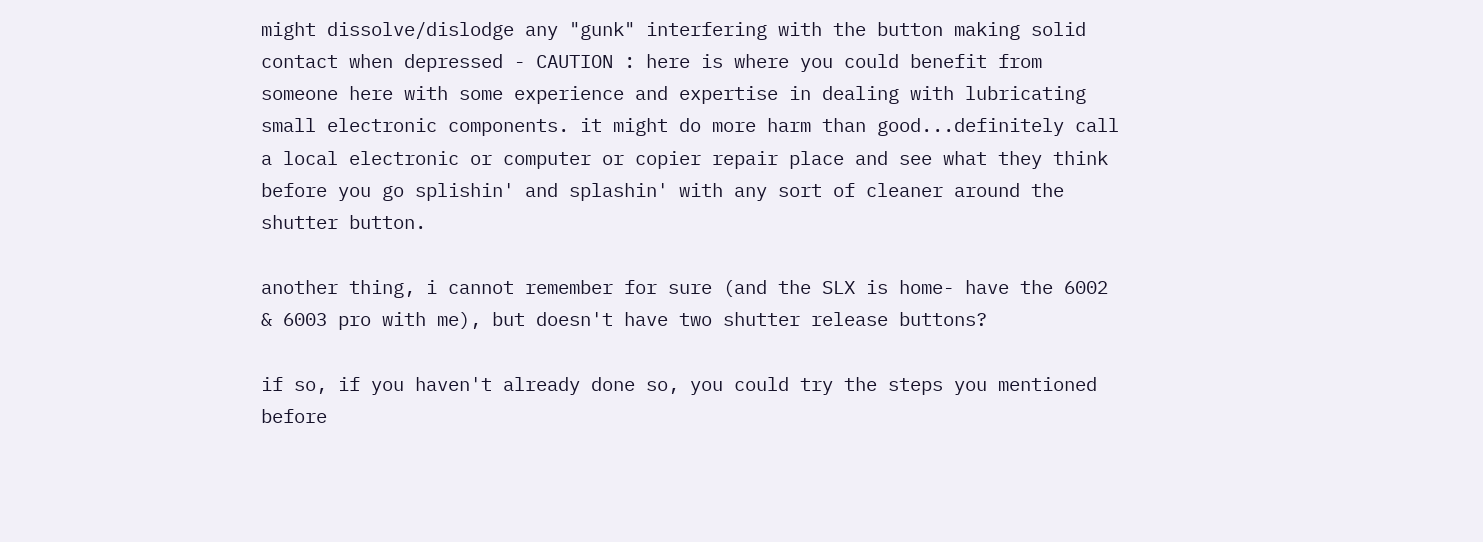might dissolve/dislodge any "gunk" interfering with the button making solid contact when depressed - CAUTION : here is where you could benefit from someone here with some experience and expertise in dealing with lubricating small electronic components. it might do more harm than good...definitely call a local electronic or computer or copier repair place and see what they think before you go splishin' and splashin' with any sort of cleaner around the shutter button.

another thing, i cannot remember for sure (and the SLX is home- have the 6002 & 6003 pro with me), but doesn't have two shutter release buttons?

if so, if you haven't already done so, you could try the steps you mentioned before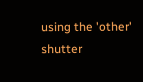using the 'other'
shutter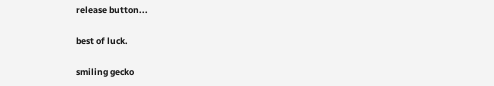release button...

best of luck.

smiling gecko